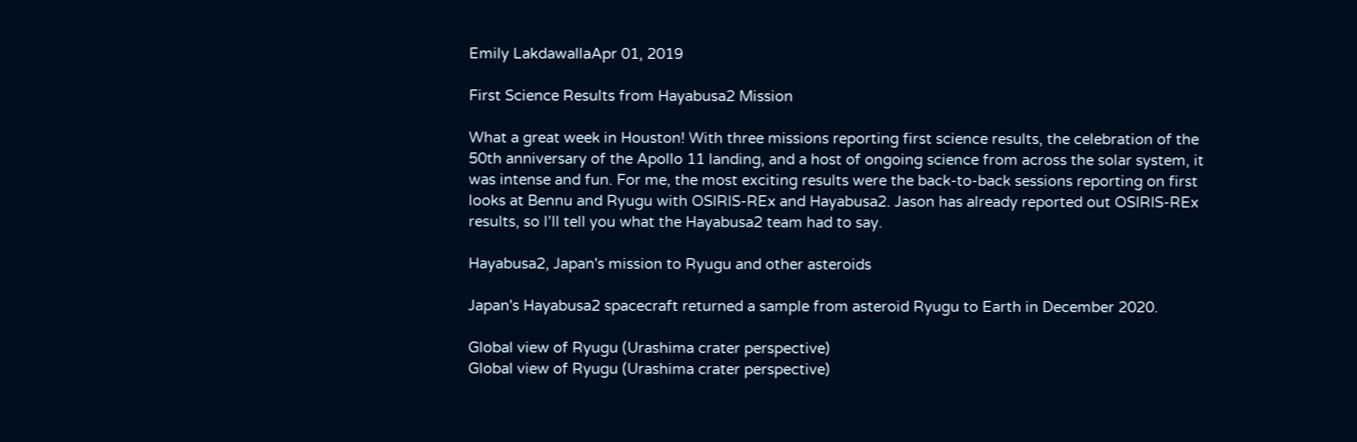Emily LakdawallaApr 01, 2019

First Science Results from Hayabusa2 Mission

What a great week in Houston! With three missions reporting first science results, the celebration of the 50th anniversary of the Apollo 11 landing, and a host of ongoing science from across the solar system, it was intense and fun. For me, the most exciting results were the back-to-back sessions reporting on first looks at Bennu and Ryugu with OSIRIS-REx and Hayabusa2. Jason has already reported out OSIRIS-REx results, so I’ll tell you what the Hayabusa2 team had to say.

Hayabusa2, Japan's mission to Ryugu and other asteroids

Japan's Hayabusa2 spacecraft returned a sample from asteroid Ryugu to Earth in December 2020.

Global view of Ryugu (Urashima crater perspective)
Global view of Ryugu (Urashima crater perspective)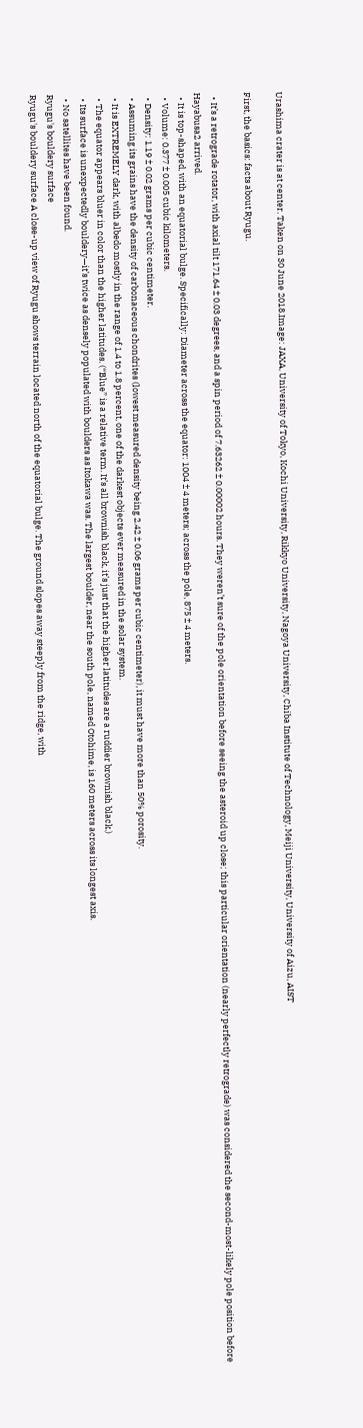Urashima crater is at center. Taken on 30 June 2018.Image: JAXA, University of Tokyo, Kochi University, Rikkyo University, Nagoya University, Chiba Institute of Technology, Meiji University, University of Aizu, AIST

First, the basics: facts about Ryugu.

  • It’s a retrograde rotator, with axial tilt 171.64 ± 0.03 degrees, and a spin period of 7.63262 ± 0.00002 hours. They weren’t sure of the pole orientation before seeing the asteroid up close; this particular orientation (nearly perfectly retrograde) was considered the second-most-likely pole position before Hayabusa2 arrived.
  • It is top-shaped, with an equatorial bulge. Specifically: Diameter across the equator: 1004 ± 4 meters; across the pole, 875 ± 4 meters.
  • Volume: 0.377 ± 0.005 cubic kilometers.
  • Density: 1.19 ± 0.02 grams per cubic centimeter.
  • Assuming its grains have the density of carbonaceous chondrites (lowest measured density being 2.42 ± 0.06 grams per cubic centimeter), it must have more than 50% porosity.
  • It is EXTREMELY dark, with albedo mostly in the range of 1.4 to 1.8 percent, one of the darkest objects ever measured in the solar system.
  • The equator appears bluer in color than the higher latitudes. (“Blue” is a relative term. It’s all brownish black, it’s just that the higher latitudes are a ruddier brownish black.)
  • Its surface is unexpectedly bouldery—it’s twice as densely populated with boulders as Itokawa was. The largest boulder, near the south pole, named Otohime, is 160 meters across its longest axis.
  • No satellites have been found.
Ryugu's bouldery surface
Ryugu's bouldery surface A close-up view of Ryugu shows terrain located north of the equatorial bulge. The ground slopes away steeply from the ridge, with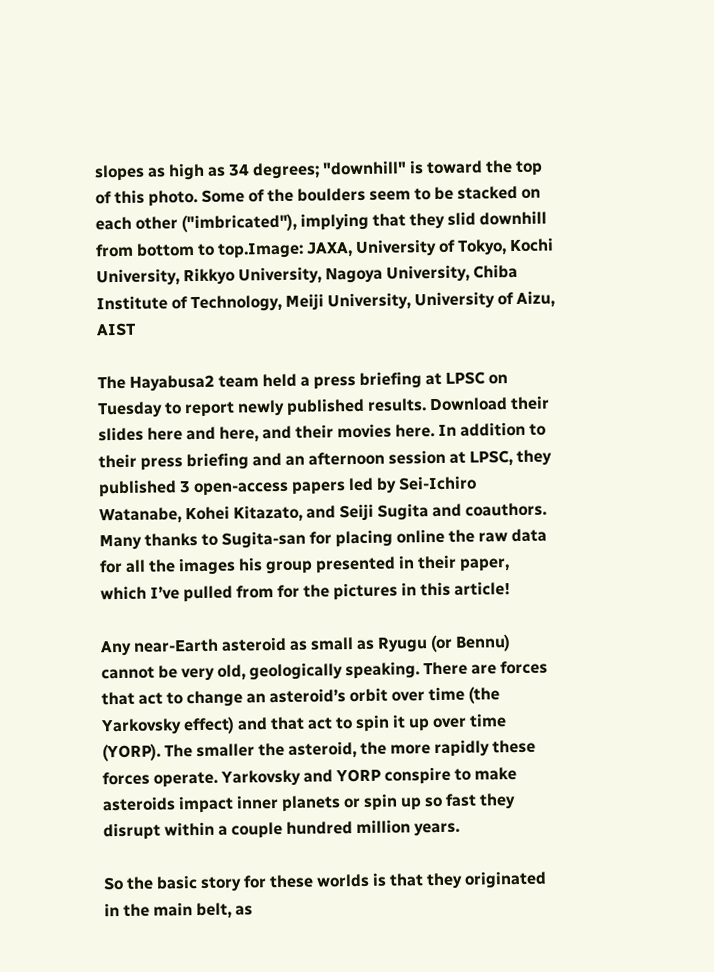slopes as high as 34 degrees; "downhill" is toward the top of this photo. Some of the boulders seem to be stacked on each other ("imbricated"), implying that they slid downhill from bottom to top.Image: JAXA, University of Tokyo, Kochi University, Rikkyo University, Nagoya University, Chiba Institute of Technology, Meiji University, University of Aizu, AIST

The Hayabusa2 team held a press briefing at LPSC on Tuesday to report newly published results. Download their slides here and here, and their movies here. In addition to their press briefing and an afternoon session at LPSC, they published 3 open-access papers led by Sei-Ichiro Watanabe, Kohei Kitazato, and Seiji Sugita and coauthors. Many thanks to Sugita-san for placing online the raw data for all the images his group presented in their paper, which I’ve pulled from for the pictures in this article!

Any near-Earth asteroid as small as Ryugu (or Bennu) cannot be very old, geologically speaking. There are forces that act to change an asteroid’s orbit over time (the Yarkovsky effect) and that act to spin it up over time (YORP). The smaller the asteroid, the more rapidly these forces operate. Yarkovsky and YORP conspire to make asteroids impact inner planets or spin up so fast they disrupt within a couple hundred million years.

So the basic story for these worlds is that they originated in the main belt, as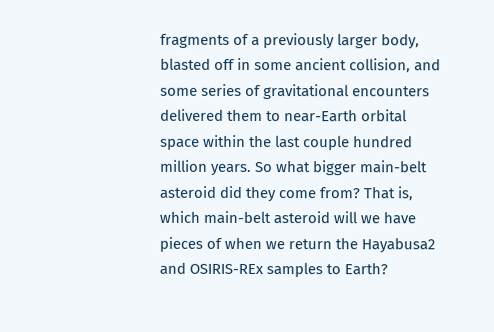fragments of a previously larger body, blasted off in some ancient collision, and some series of gravitational encounters delivered them to near-Earth orbital space within the last couple hundred million years. So what bigger main-belt asteroid did they come from? That is, which main-belt asteroid will we have pieces of when we return the Hayabusa2 and OSIRIS-REx samples to Earth?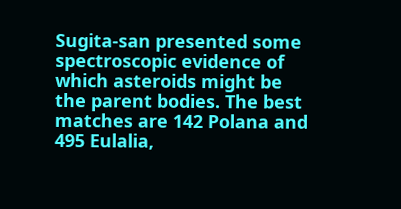Sugita-san presented some spectroscopic evidence of which asteroids might be the parent bodies. The best matches are 142 Polana and 495 Eulalia,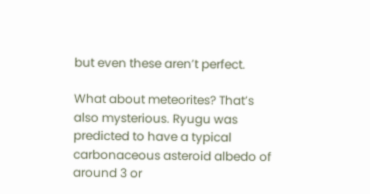but even these aren’t perfect.

What about meteorites? That’s also mysterious. Ryugu was predicted to have a typical carbonaceous asteroid albedo of around 3 or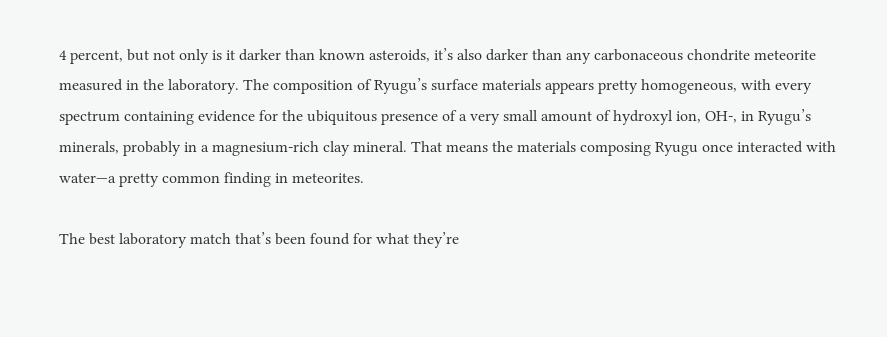4 percent, but not only is it darker than known asteroids, it’s also darker than any carbonaceous chondrite meteorite measured in the laboratory. The composition of Ryugu’s surface materials appears pretty homogeneous, with every spectrum containing evidence for the ubiquitous presence of a very small amount of hydroxyl ion, OH-, in Ryugu’s minerals, probably in a magnesium-rich clay mineral. That means the materials composing Ryugu once interacted with water—a pretty common finding in meteorites.

The best laboratory match that’s been found for what they’re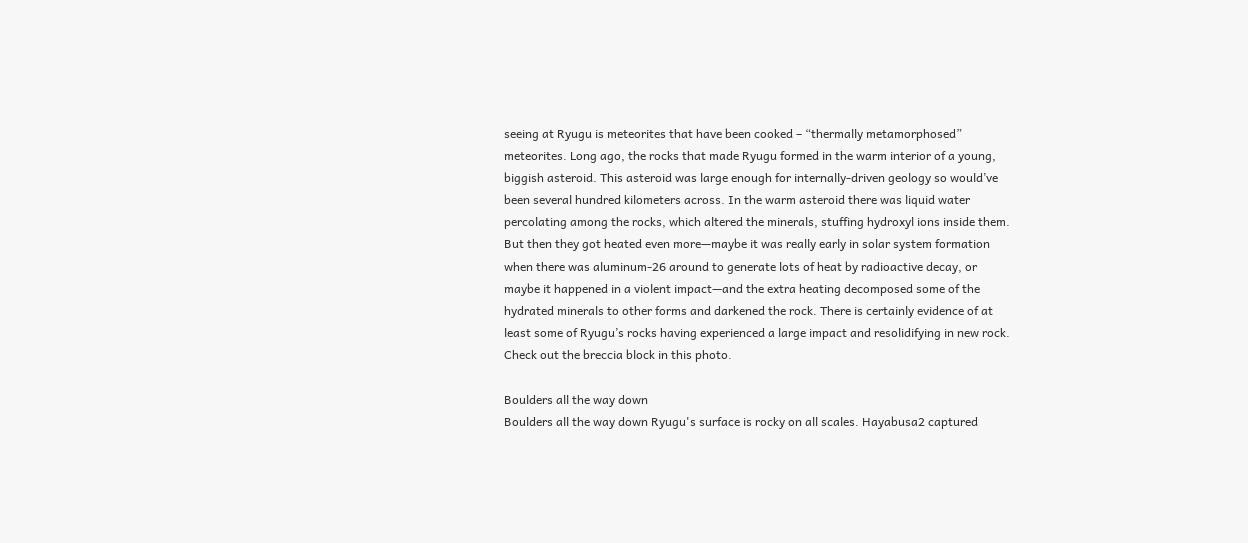seeing at Ryugu is meteorites that have been cooked – “thermally metamorphosed” meteorites. Long ago, the rocks that made Ryugu formed in the warm interior of a young, biggish asteroid. This asteroid was large enough for internally-driven geology so would’ve been several hundred kilometers across. In the warm asteroid there was liquid water percolating among the rocks, which altered the minerals, stuffing hydroxyl ions inside them. But then they got heated even more—maybe it was really early in solar system formation when there was aluminum-26 around to generate lots of heat by radioactive decay, or maybe it happened in a violent impact—and the extra heating decomposed some of the hydrated minerals to other forms and darkened the rock. There is certainly evidence of at least some of Ryugu’s rocks having experienced a large impact and resolidifying in new rock. Check out the breccia block in this photo.

Boulders all the way down
Boulders all the way down Ryugu's surface is rocky on all scales. Hayabusa2 captured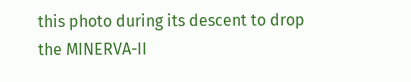this photo during its descent to drop the MINERVA-II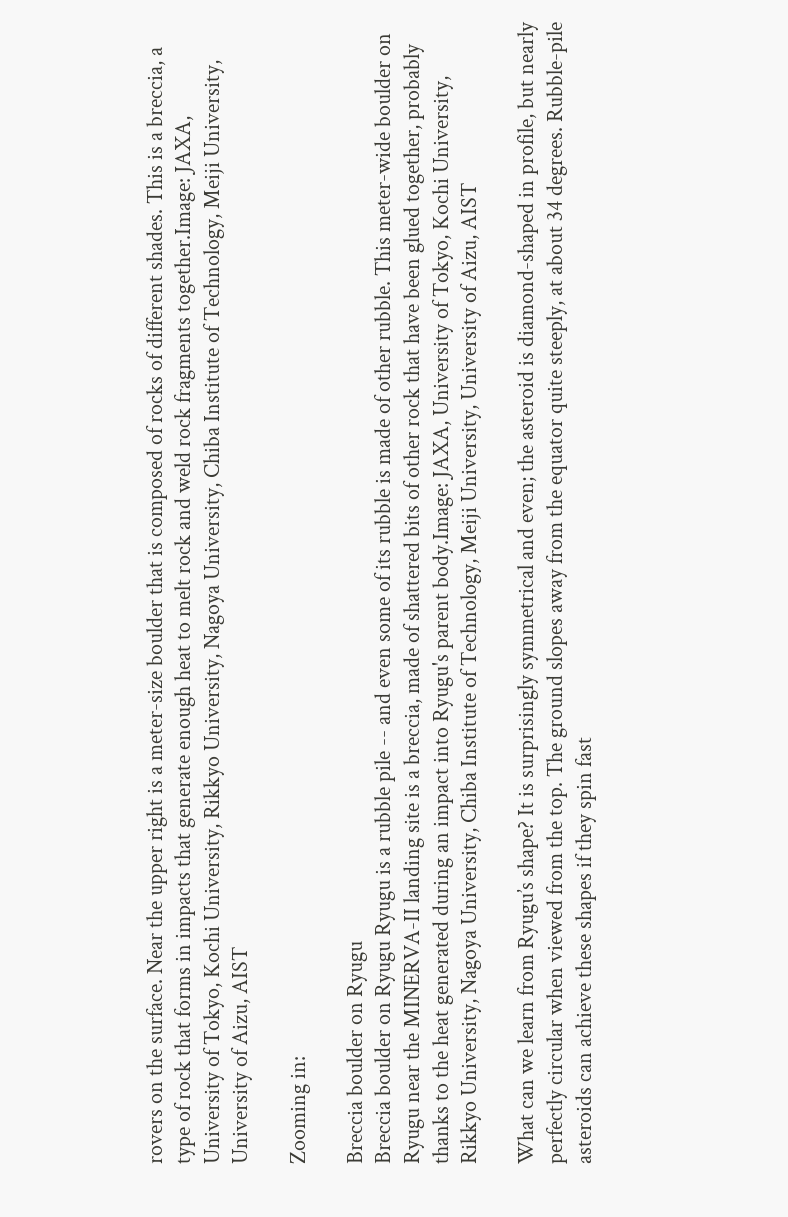rovers on the surface. Near the upper right is a meter-size boulder that is composed of rocks of different shades. This is a breccia, a type of rock that forms in impacts that generate enough heat to melt rock and weld rock fragments together.Image: JAXA, University of Tokyo, Kochi University, Rikkyo University, Nagoya University, Chiba Institute of Technology, Meiji University, University of Aizu, AIST

Zooming in:

Breccia boulder on Ryugu
Breccia boulder on Ryugu Ryugu is a rubble pile -- and even some of its rubble is made of other rubble. This meter-wide boulder on Ryugu near the MINERVA-II landing site is a breccia, made of shattered bits of other rock that have been glued together, probably thanks to the heat generated during an impact into Ryugu's parent body.Image: JAXA, University of Tokyo, Kochi University, Rikkyo University, Nagoya University, Chiba Institute of Technology, Meiji University, University of Aizu, AIST

What can we learn from Ryugu’s shape? It is surprisingly symmetrical and even; the asteroid is diamond-shaped in profile, but nearly perfectly circular when viewed from the top. The ground slopes away from the equator quite steeply, at about 34 degrees. Rubble-pile asteroids can achieve these shapes if they spin fast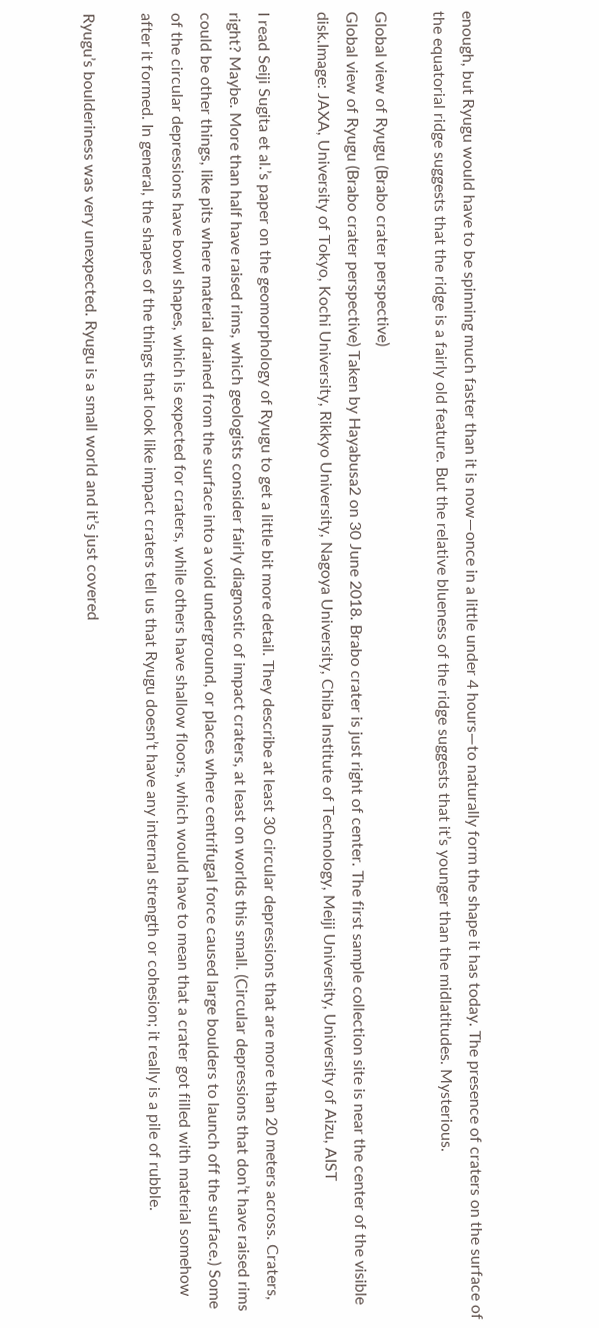enough, but Ryugu would have to be spinning much faster than it is now—once in a little under 4 hours—to naturally form the shape it has today. The presence of craters on the surface of the equatorial ridge suggests that the ridge is a fairly old feature. But the relative blueness of the ridge suggests that it’s younger than the midlatitudes. Mysterious.

Global view of Ryugu (Brabo crater perspective)
Global view of Ryugu (Brabo crater perspective) Taken by Hayabusa2 on 30 June 2018. Brabo crater is just right of center. The first sample collection site is near the center of the visible disk.Image: JAXA, University of Tokyo, Kochi University, Rikkyo University, Nagoya University, Chiba Institute of Technology, Meiji University, University of Aizu, AIST

I read Seiji Sugita et al.’s paper on the geomorphology of Ryugu to get a little bit more detail. They describe at least 30 circular depressions that are more than 20 meters across. Craters, right? Maybe. More than half have raised rims, which geologists consider fairly diagnostic of impact craters, at least on worlds this small. (Circular depressions that don’t have raised rims could be other things, like pits where material drained from the surface into a void underground, or places where centrifugal force caused large boulders to launch off the surface.) Some of the circular depressions have bowl shapes, which is expected for craters, while others have shallow floors, which would have to mean that a crater got filled with material somehow after it formed. In general, the shapes of the things that look like impact craters tell us that Ryugu doesn’t have any internal strength or cohesion; it really is a pile of rubble.

Ryugu’s boulderiness was very unexpected. Ryugu is a small world and it’s just covered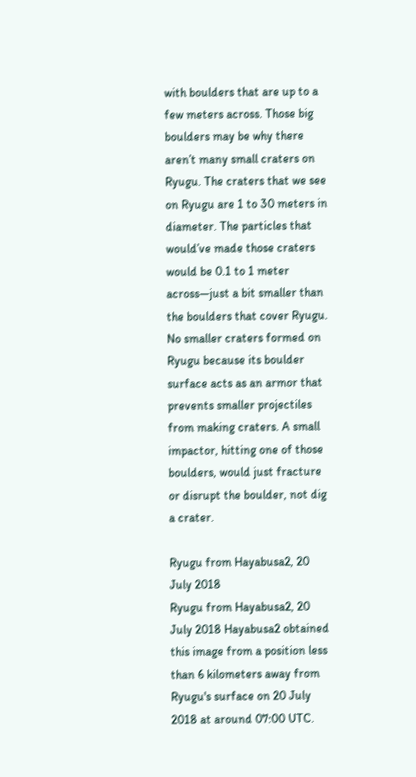with boulders that are up to a few meters across. Those big boulders may be why there aren’t many small craters on Ryugu. The craters that we see on Ryugu are 1 to 30 meters in diameter. The particles that would’ve made those craters would be 0.1 to 1 meter across—just a bit smaller than the boulders that cover Ryugu. No smaller craters formed on Ryugu because its boulder surface acts as an armor that prevents smaller projectiles from making craters. A small impactor, hitting one of those boulders, would just fracture or disrupt the boulder, not dig a crater.

Ryugu from Hayabusa2, 20 July 2018
Ryugu from Hayabusa2, 20 July 2018 Hayabusa2 obtained this image from a position less than 6 kilometers away from Ryugu's surface on 20 July 2018 at around 07:00 UTC.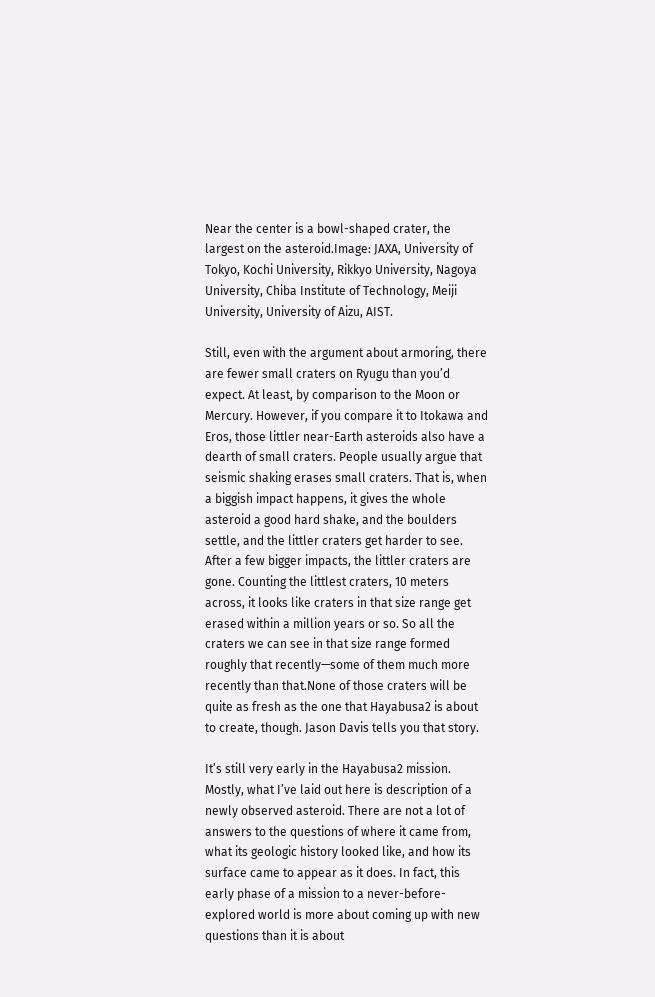Near the center is a bowl-shaped crater, the largest on the asteroid.Image: JAXA, University of Tokyo, Kochi University, Rikkyo University, Nagoya University, Chiba Institute of Technology, Meiji University, University of Aizu, AIST.

Still, even with the argument about armoring, there are fewer small craters on Ryugu than you’d expect. At least, by comparison to the Moon or Mercury. However, if you compare it to Itokawa and Eros, those littler near-Earth asteroids also have a dearth of small craters. People usually argue that seismic shaking erases small craters. That is, when a biggish impact happens, it gives the whole asteroid a good hard shake, and the boulders settle, and the littler craters get harder to see. After a few bigger impacts, the littler craters are gone. Counting the littlest craters, 10 meters across, it looks like craters in that size range get erased within a million years or so. So all the craters we can see in that size range formed roughly that recently—some of them much more recently than that.None of those craters will be quite as fresh as the one that Hayabusa2 is about to create, though. Jason Davis tells you that story.

It’s still very early in the Hayabusa2 mission. Mostly, what I’ve laid out here is description of a newly observed asteroid. There are not a lot of answers to the questions of where it came from, what its geologic history looked like, and how its surface came to appear as it does. In fact, this early phase of a mission to a never-before-explored world is more about coming up with new questions than it is about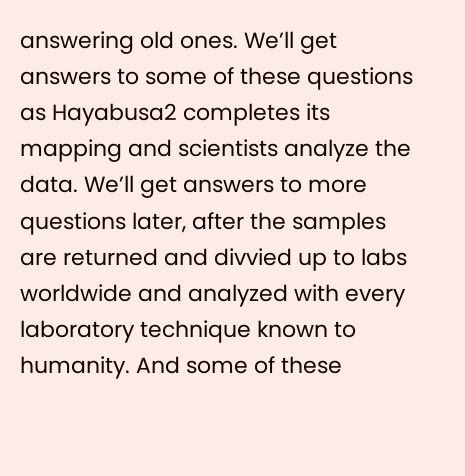answering old ones. We’ll get answers to some of these questions as Hayabusa2 completes its mapping and scientists analyze the data. We’ll get answers to more questions later, after the samples are returned and divvied up to labs worldwide and analyzed with every laboratory technique known to humanity. And some of these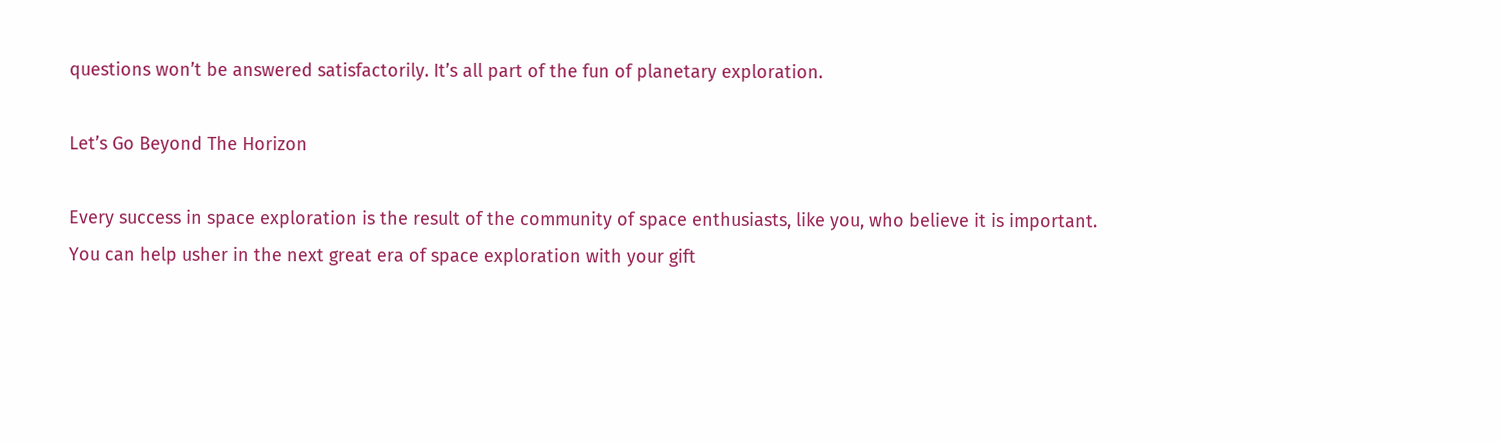questions won’t be answered satisfactorily. It’s all part of the fun of planetary exploration.

Let’s Go Beyond The Horizon

Every success in space exploration is the result of the community of space enthusiasts, like you, who believe it is important. You can help usher in the next great era of space exploration with your gift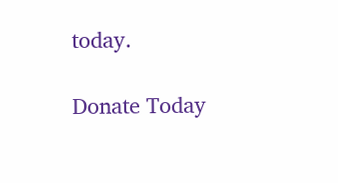today.

Donate Today